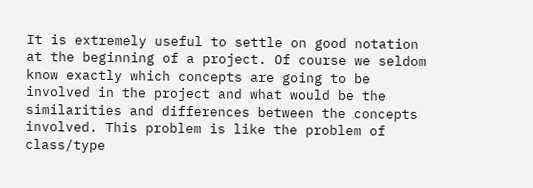It is extremely useful to settle on good notation at the beginning of a project. Of course we seldom know exactly which concepts are going to be involved in the project and what would be the similarities and differences between the concepts involved. This problem is like the problem of class/type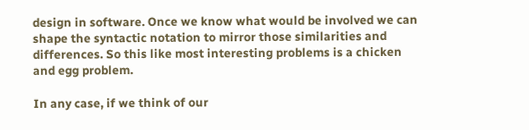design in software. Once we know what would be involved we can shape the syntactic notation to mirror those similarities and differences. So this like most interesting problems is a chicken and egg problem.

In any case, if we think of our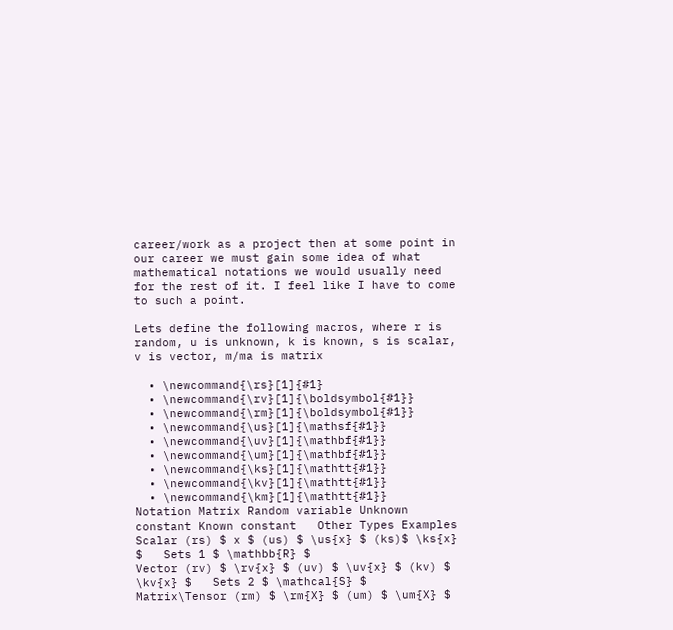career/work as a project then at some point in our career we must gain some idea of what mathematical notations we would usually need for the rest of it. I feel like I have to come to such a point.

Lets define the following macros, where r is random, u is unknown, k is known, s is scalar, v is vector, m/ma is matrix

  • \newcommand{\rs}[1]{#1}
  • \newcommand{\rv}[1]{\boldsymbol{#1}}
  • \newcommand{\rm}[1]{\boldsymbol{#1}}
  • \newcommand{\us}[1]{\mathsf{#1}}
  • \newcommand{\uv}[1]{\mathbf{#1}}
  • \newcommand{\um}[1]{\mathbf{#1}}
  • \newcommand{\ks}[1]{\mathtt{#1}}
  • \newcommand{\kv}[1]{\mathtt{#1}}
  • \newcommand{\km}[1]{\mathtt{#1}}
Notation Matrix Random variable Unknown constant Known constant   Other Types Examples
Scalar (rs) $ x $ (us) $ \us{x} $ (ks)$ \ks{x} $   Sets 1 $ \mathbb{R} $
Vector (rv) $ \rv{x} $ (uv) $ \uv{x} $ (kv) $ \kv{x} $   Sets 2 $ \mathcal{S} $
Matrix\Tensor (rm) $ \rm{X} $ (um) $ \um{X} $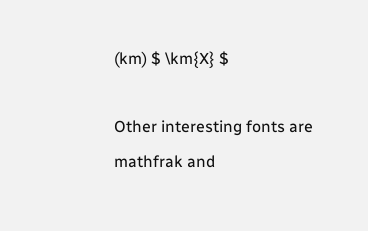(km) $ \km{X} $

Other interesting fonts are mathfrak and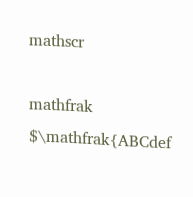mathscr

mathfrak $\mathfrak{ABCdef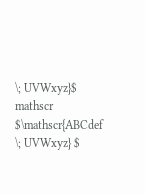\; UVWxyz}$
mathscr $\mathscr{ABCdef \; UVWxyz} $